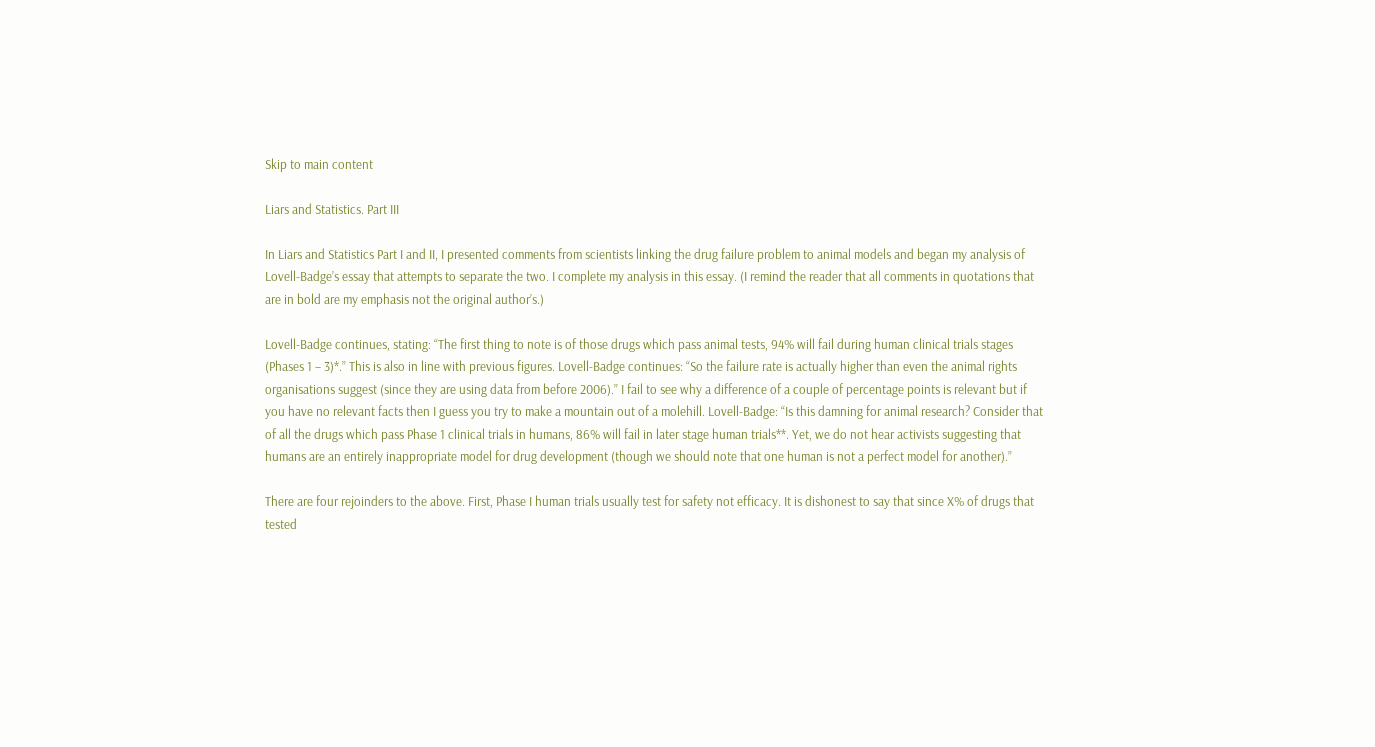Skip to main content

Liars and Statistics. Part III

In Liars and Statistics Part I and II, I presented comments from scientists linking the drug failure problem to animal models and began my analysis of Lovell-Badge’s essay that attempts to separate the two. I complete my analysis in this essay. (I remind the reader that all comments in quotations that are in bold are my emphasis not the original author’s.)

Lovell-Badge continues, stating: “The first thing to note is of those drugs which pass animal tests, 94% will fail during human clinical trials stages (Phases 1 – 3)*.” This is also in line with previous figures. Lovell-Badge continues: “So the failure rate is actually higher than even the animal rights organisations suggest (since they are using data from before 2006).” I fail to see why a difference of a couple of percentage points is relevant but if you have no relevant facts then I guess you try to make a mountain out of a molehill. Lovell-Badge: “Is this damning for animal research? Consider that of all the drugs which pass Phase 1 clinical trials in humans, 86% will fail in later stage human trials**. Yet, we do not hear activists suggesting that humans are an entirely inappropriate model for drug development (though we should note that one human is not a perfect model for another).”

There are four rejoinders to the above. First, Phase I human trials usually test for safety not efficacy. It is dishonest to say that since X% of drugs that tested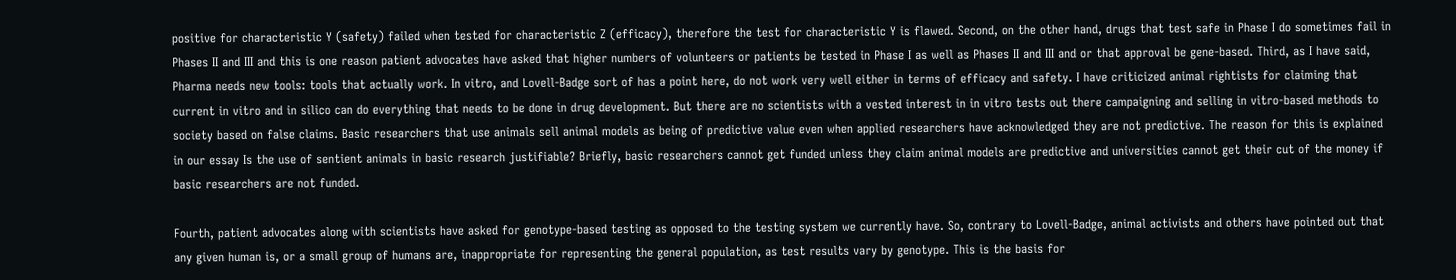positive for characteristic Y (safety) failed when tested for characteristic Z (efficacy), therefore the test for characteristic Y is flawed. Second, on the other hand, drugs that test safe in Phase I do sometimes fail in Phases II and III and this is one reason patient advocates have asked that higher numbers of volunteers or patients be tested in Phase I as well as Phases II and III and or that approval be gene-based. Third, as I have said, Pharma needs new tools: tools that actually work. In vitro, and Lovell-Badge sort of has a point here, do not work very well either in terms of efficacy and safety. I have criticized animal rightists for claiming that current in vitro and in silico can do everything that needs to be done in drug development. But there are no scientists with a vested interest in in vitro tests out there campaigning and selling in vitro-based methods to society based on false claims. Basic researchers that use animals sell animal models as being of predictive value even when applied researchers have acknowledged they are not predictive. The reason for this is explained in our essay Is the use of sentient animals in basic research justifiable? Briefly, basic researchers cannot get funded unless they claim animal models are predictive and universities cannot get their cut of the money if basic researchers are not funded.

Fourth, patient advocates along with scientists have asked for genotype-based testing as opposed to the testing system we currently have. So, contrary to Lovell-Badge, animal activists and others have pointed out that any given human is, or a small group of humans are, inappropriate for representing the general population, as test results vary by genotype. This is the basis for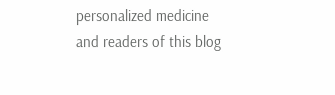personalized medicine and readers of this blog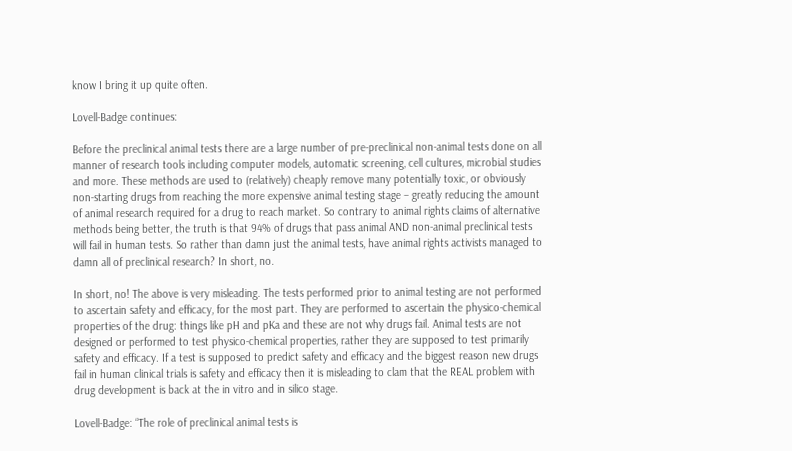know I bring it up quite often.

Lovell-Badge continues:

Before the preclinical animal tests there are a large number of pre-preclinical non-animal tests done on all manner of research tools including computer models, automatic screening, cell cultures, microbial studies and more. These methods are used to (relatively) cheaply remove many potentially toxic, or obviously non-starting drugs from reaching the more expensive animal testing stage – greatly reducing the amount of animal research required for a drug to reach market. So contrary to animal rights claims of alternative methods being better, the truth is that 94% of drugs that pass animal AND non-animal preclinical tests will fail in human tests. So rather than damn just the animal tests, have animal rights activists managed to damn all of preclinical research? In short, no.

In short, no! The above is very misleading. The tests performed prior to animal testing are not performed to ascertain safety and efficacy, for the most part. They are performed to ascertain the physico-chemical properties of the drug: things like pH and pKa and these are not why drugs fail. Animal tests are not designed or performed to test physico-chemical properties, rather they are supposed to test primarily safety and efficacy. If a test is supposed to predict safety and efficacy and the biggest reason new drugs fail in human clinical trials is safety and efficacy then it is misleading to clam that the REAL problem with drug development is back at the in vitro and in silico stage.

Lovell-Badge: “The role of preclinical animal tests is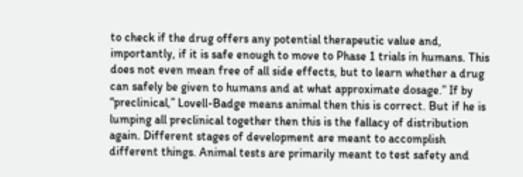to check if the drug offers any potential therapeutic value and, importantly, if it is safe enough to move to Phase 1 trials in humans. This does not even mean free of all side effects, but to learn whether a drug can safely be given to humans and at what approximate dosage.” If by “preclinical,” Lovell-Badge means animal then this is correct. But if he is lumping all preclinical together then this is the fallacy of distribution again. Different stages of development are meant to accomplish different things. Animal tests are primarily meant to test safety and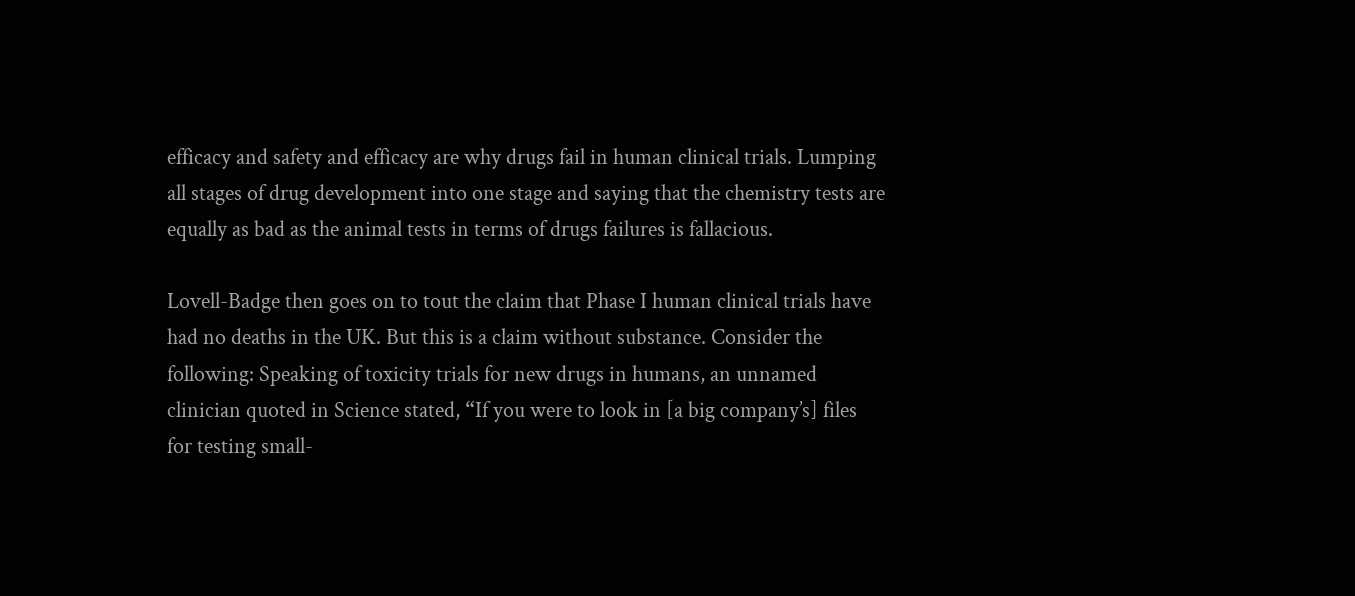efficacy and safety and efficacy are why drugs fail in human clinical trials. Lumping all stages of drug development into one stage and saying that the chemistry tests are equally as bad as the animal tests in terms of drugs failures is fallacious.

Lovell-Badge then goes on to tout the claim that Phase I human clinical trials have had no deaths in the UK. But this is a claim without substance. Consider the following: Speaking of toxicity trials for new drugs in humans, an unnamed clinician quoted in Science stated, “If you were to look in [a big company’s] files for testing small-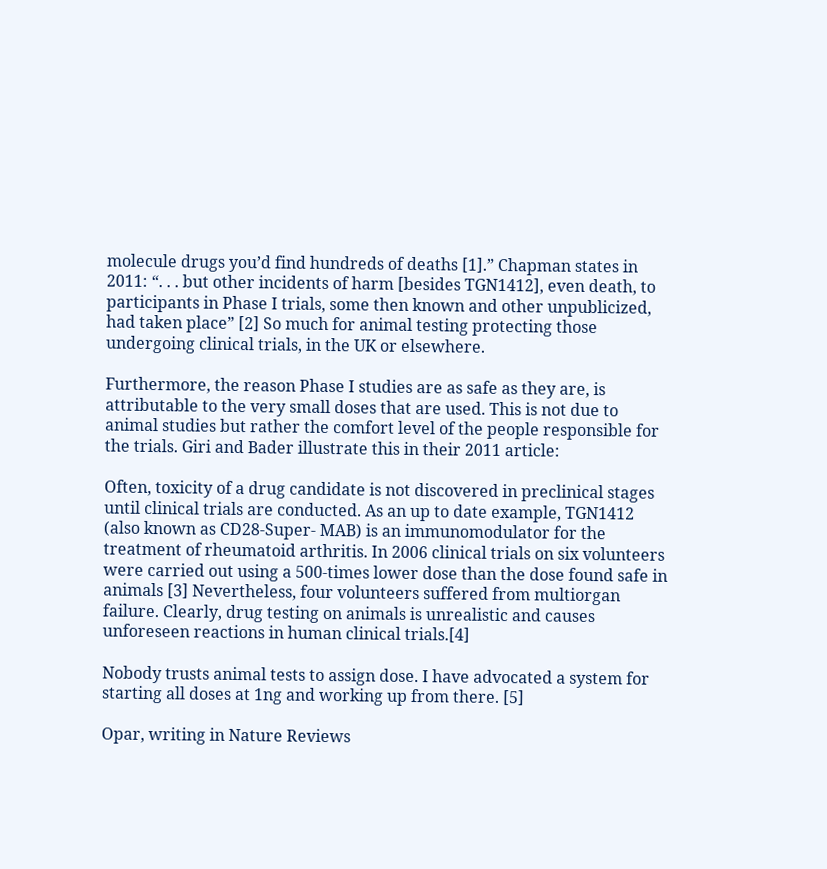molecule drugs you’d find hundreds of deaths [1].” Chapman states in 2011: “. . . but other incidents of harm [besides TGN1412], even death, to participants in Phase I trials, some then known and other unpublicized, had taken place” [2] So much for animal testing protecting those undergoing clinical trials, in the UK or elsewhere.

Furthermore, the reason Phase I studies are as safe as they are, is attributable to the very small doses that are used. This is not due to animal studies but rather the comfort level of the people responsible for the trials. Giri and Bader illustrate this in their 2011 article:

Often, toxicity of a drug candidate is not discovered in preclinical stages until clinical trials are conducted. As an up to date example, TGN1412 (also known as CD28-Super- MAB) is an immunomodulator for the treatment of rheumatoid arthritis. In 2006 clinical trials on six volunteers were carried out using a 500-times lower dose than the dose found safe in animals [3] Nevertheless, four volunteers suffered from multiorgan failure. Clearly, drug testing on animals is unrealistic and causes unforeseen reactions in human clinical trials.[4]

Nobody trusts animal tests to assign dose. I have advocated a system for starting all doses at 1ng and working up from there. [5]

Opar, writing in Nature Reviews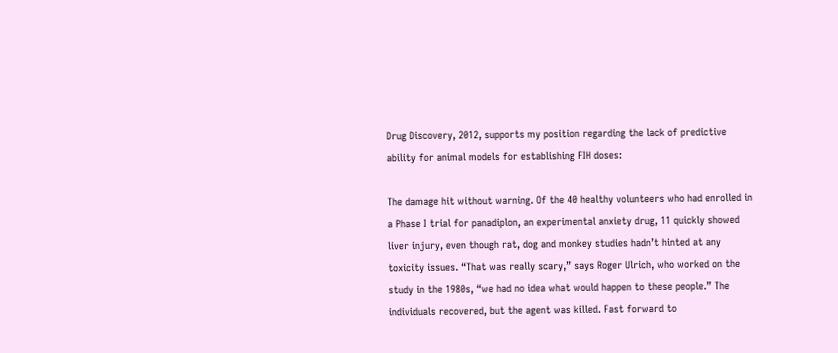Drug Discovery, 2012, supports my position regarding the lack of predictive ability for animal models for establishing FIH doses:

The damage hit without warning. Of the 40 healthy volunteers who had enrolled in a Phase I trial for panadiplon, an experimental anxiety drug, 11 quickly showed liver injury, even though rat, dog and monkey studies hadn’t hinted at any toxicity issues. “That was really scary,” says Roger Ulrich, who worked on the study in the 1980s, “we had no idea what would happen to these people.” The individuals recovered, but the agent was killed. Fast forward to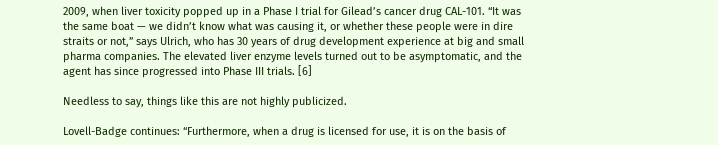2009, when liver toxicity popped up in a Phase I trial for Gilead’s cancer drug CAL-101. “It was the same boat — we didn’t know what was causing it, or whether these people were in dire straits or not,” says Ulrich, who has 30 years of drug development experience at big and small pharma companies. The elevated liver enzyme levels turned out to be asymptomatic, and the agent has since progressed into Phase III trials. [6]

Needless to say, things like this are not highly publicized.

Lovell-Badge continues: “Furthermore, when a drug is licensed for use, it is on the basis of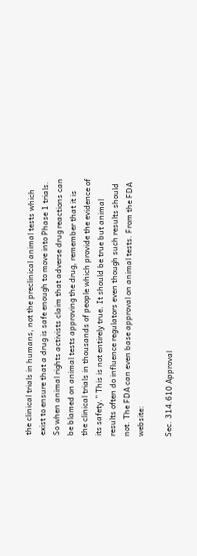the clinical trials in humans, not the preclinical animal tests which exist to ensure that a drug is safe enough to move into Phase 1 trials. So when animal rights activists claim that adverse drug reactions can be blamed on animal tests approving the drug, remember that it is the clinical trials in thousands of people which provide the evidence of its safety.” This is not entirely true. It should be true but animal results often do influence regulators even though such results should not. The FDA can even base approval on animal tests. From the FDA website:

Sec. 314.610 Approval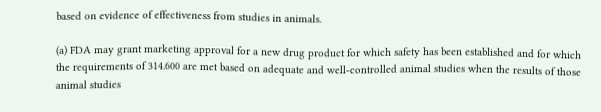based on evidence of effectiveness from studies in animals.

(a) FDA may grant marketing approval for a new drug product for which safety has been established and for which the requirements of 314.600 are met based on adequate and well-controlled animal studies when the results of those animal studies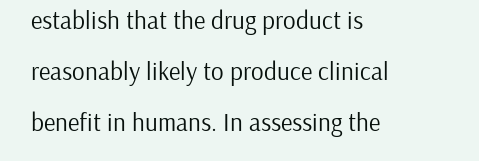establish that the drug product is reasonably likely to produce clinical benefit in humans. In assessing the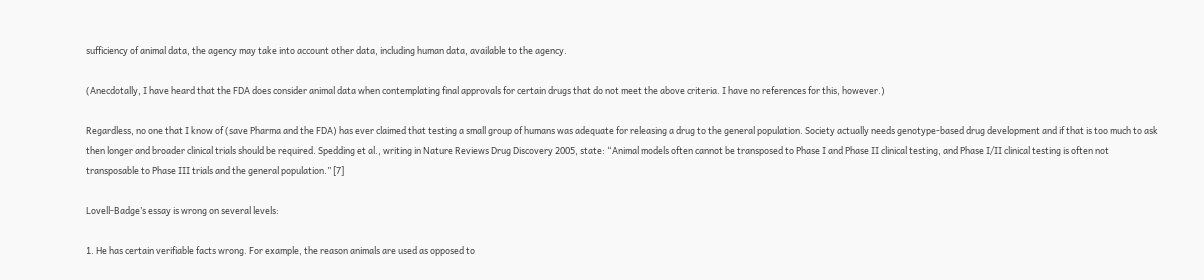sufficiency of animal data, the agency may take into account other data, including human data, available to the agency.

(Anecdotally, I have heard that the FDA does consider animal data when contemplating final approvals for certain drugs that do not meet the above criteria. I have no references for this, however.)

Regardless, no one that I know of (save Pharma and the FDA) has ever claimed that testing a small group of humans was adequate for releasing a drug to the general population. Society actually needs genotype-based drug development and if that is too much to ask then longer and broader clinical trials should be required. Spedding et al., writing in Nature Reviews Drug Discovery 2005, state: “Animal models often cannot be transposed to Phase I and Phase II clinical testing, and Phase I/II clinical testing is often not transposable to Phase III trials and the general population.” [7]

Lovell-Badge’s essay is wrong on several levels:

1. He has certain verifiable facts wrong. For example, the reason animals are used as opposed to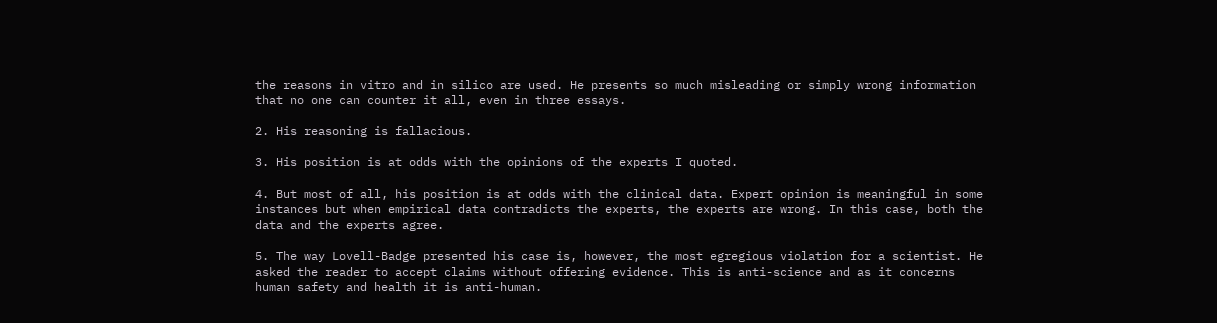the reasons in vitro and in silico are used. He presents so much misleading or simply wrong information that no one can counter it all, even in three essays.

2. His reasoning is fallacious.

3. His position is at odds with the opinions of the experts I quoted.

4. But most of all, his position is at odds with the clinical data. Expert opinion is meaningful in some instances but when empirical data contradicts the experts, the experts are wrong. In this case, both the data and the experts agree.

5. The way Lovell-Badge presented his case is, however, the most egregious violation for a scientist. He asked the reader to accept claims without offering evidence. This is anti-science and as it concerns human safety and health it is anti-human.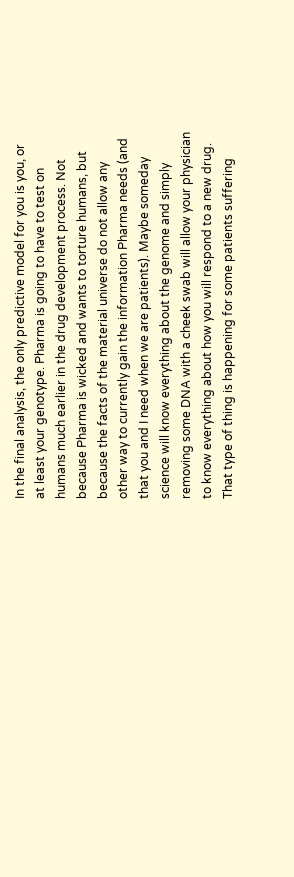In the final analysis, the only predictive model for you is you, or at least your genotype. Pharma is going to have to test on humans much earlier in the drug development process. Not because Pharma is wicked and wants to torture humans, but because the facts of the material universe do not allow any other way to currently gain the information Pharma needs (and that you and I need when we are patients). Maybe someday science will know everything about the genome and simply removing some DNA with a cheek swab will allow your physician to know everything about how you will respond to a new drug. That type of thing is happening for some patients suffering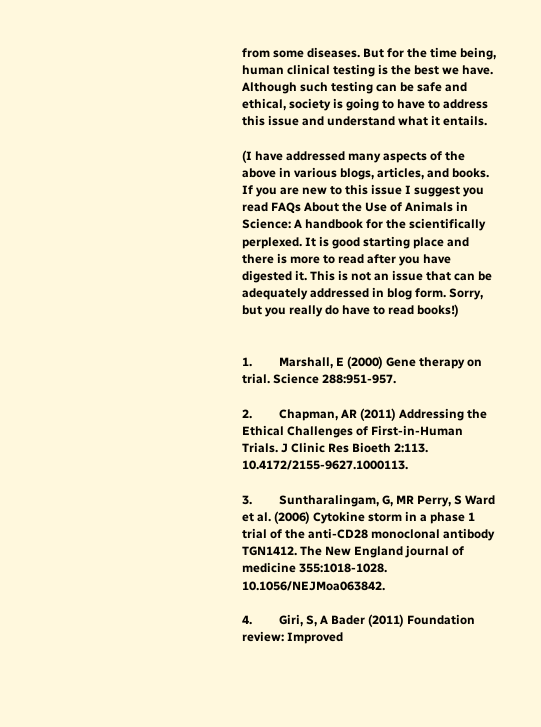from some diseases. But for the time being, human clinical testing is the best we have. Although such testing can be safe and ethical, society is going to have to address this issue and understand what it entails.

(I have addressed many aspects of the above in various blogs, articles, and books. If you are new to this issue I suggest you read FAQs About the Use of Animals in Science: A handbook for the scientifically perplexed. It is good starting place and there is more to read after you have digested it. This is not an issue that can be adequately addressed in blog form. Sorry, but you really do have to read books!)


1.         Marshall, E (2000) Gene therapy on trial. Science 288:951-957.

2.         Chapman, AR (2011) Addressing the Ethical Challenges of First-in-Human Trials. J Clinic Res Bioeth 2:113. 10.4172/2155-9627.1000113.

3.         Suntharalingam, G, MR Perry, S Ward et al. (2006) Cytokine storm in a phase 1 trial of the anti-CD28 monoclonal antibody TGN1412. The New England journal of medicine 355:1018-1028. 10.1056/NEJMoa063842.

4.         Giri, S, A Bader (2011) Foundation review: Improved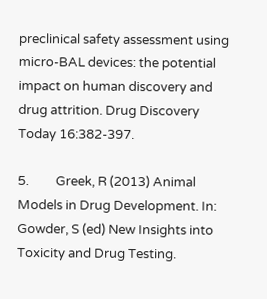preclinical safety assessment using micro-BAL devices: the potential impact on human discovery and drug attrition. Drug Discovery Today 16:382-397.

5.         Greek, R (2013) Animal Models in Drug Development. In: Gowder, S (ed) New Insights into Toxicity and Drug Testing.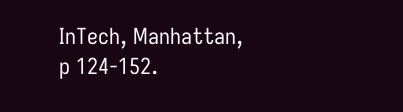InTech, Manhattan, p 124-152.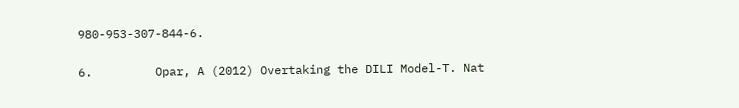980-953-307-844-6.

6.         Opar, A (2012) Overtaking the DILI Model-T. Nat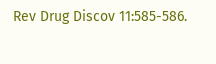Rev Drug Discov 11:585-586.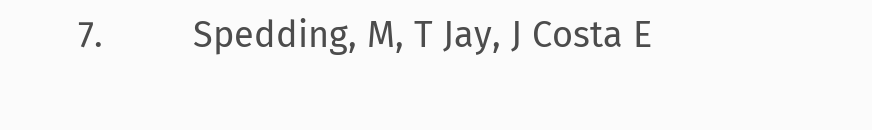7.         Spedding, M, T Jay, J Costa E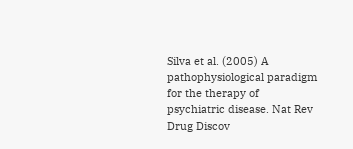Silva et al. (2005) A pathophysiological paradigm for the therapy of psychiatric disease. Nat Rev Drug Discov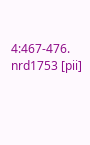4:467-476. nrd1753 [pii]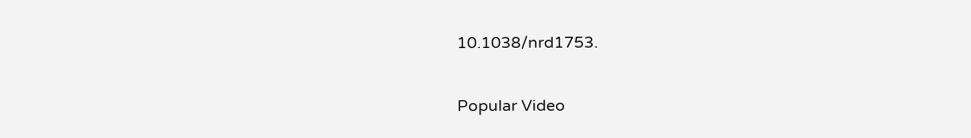10.1038/nrd1753.


Popular Video